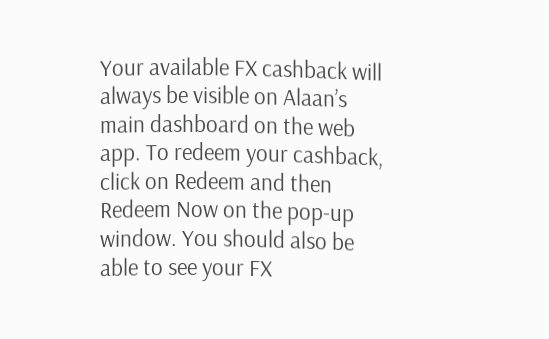Your available FX cashback will always be visible on Alaan’s main dashboard on the web app. To redeem your cashback, click on Redeem and then Redeem Now on the pop-up window. You should also be able to see your FX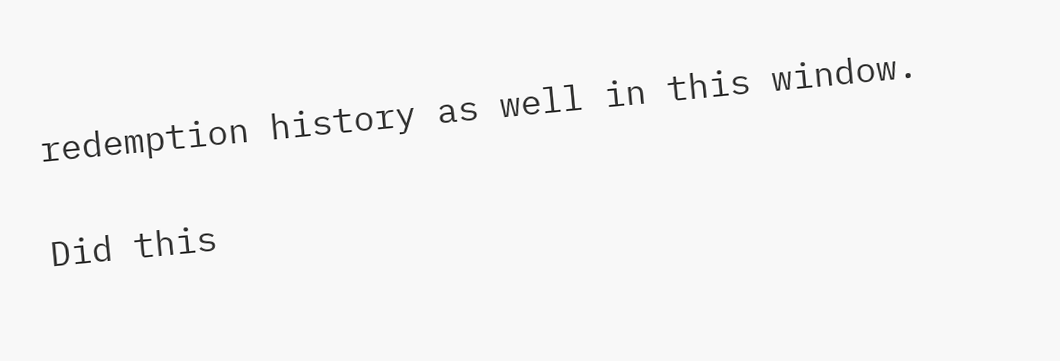redemption history as well in this window.

Did this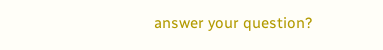answer your question?